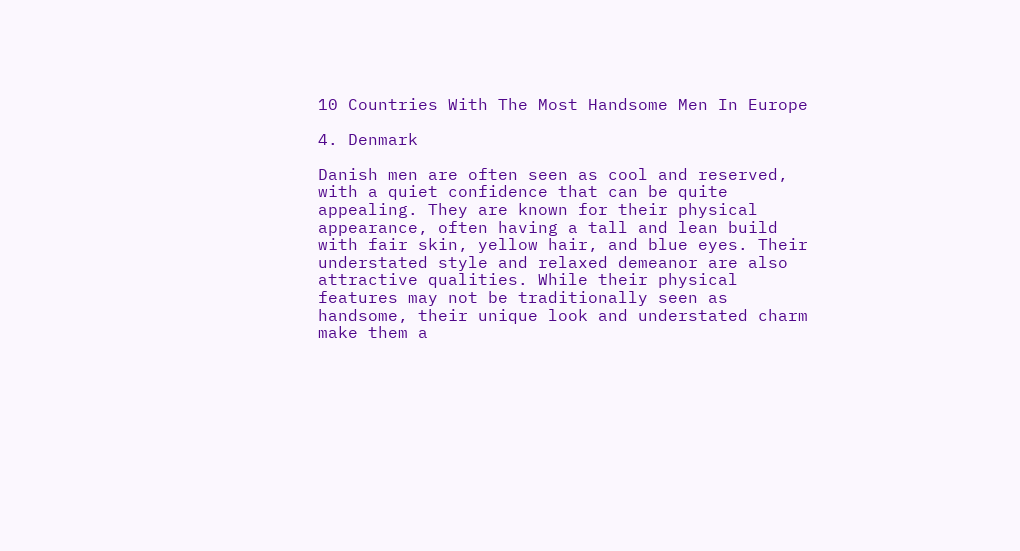10 Countries With The Most Handsome Men In Europe

4. Denmark

Danish men are often seen as cool and reserved, with a quiet confidence that can be quite appealing. They are known for their physical appearance, often having a tall and lean build with fair skin, yellow hair, and blue eyes. Their understated style and relaxed demeanor are also attractive qualities. While their physical features may not be traditionally seen as handsome, their unique look and understated charm make them a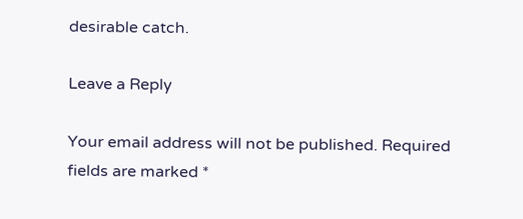desirable catch.

Leave a Reply

Your email address will not be published. Required fields are marked *